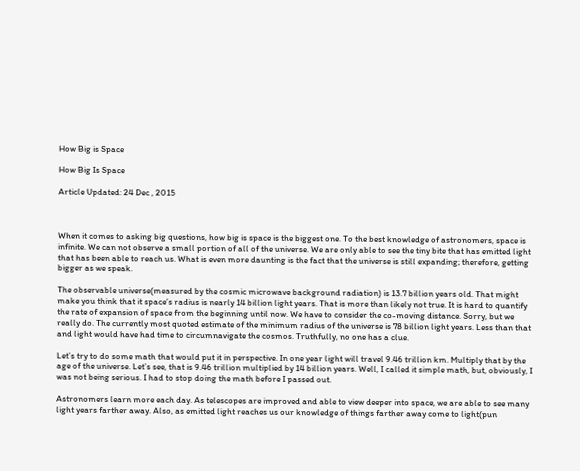How Big is Space

How Big Is Space

Article Updated: 24 Dec , 2015



When it comes to asking big questions, how big is space is the biggest one. To the best knowledge of astronomers, space is infinite. We can not observe a small portion of all of the universe. We are only able to see the tiny bite that has emitted light that has been able to reach us. What is even more daunting is the fact that the universe is still expanding; therefore, getting bigger as we speak.

The observable universe(measured by the cosmic microwave background radiation) is 13.7 billion years old. That might make you think that it space’s radius is nearly 14 billion light years. That is more than likely not true. It is hard to quantify the rate of expansion of space from the beginning until now. We have to consider the co-moving distance. Sorry, but we really do. The currently most quoted estimate of the minimum radius of the universe is 78 billion light years. Less than that and light would have had time to circumnavigate the cosmos. Truthfully, no one has a clue.

Let’s try to do some math that would put it in perspective. In one year light will travel 9.46 trillion km. Multiply that by the age of the universe. Let’s see, that is 9.46 trillion multiplied by 14 billion years. Well, I called it simple math, but, obviously, I was not being serious. I had to stop doing the math before I passed out.

Astronomers learn more each day. As telescopes are improved and able to view deeper into space, we are able to see many light years farther away. Also, as emitted light reaches us our knowledge of things farther away come to light(pun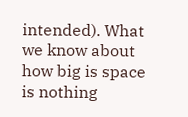intended). What we know about how big is space is nothing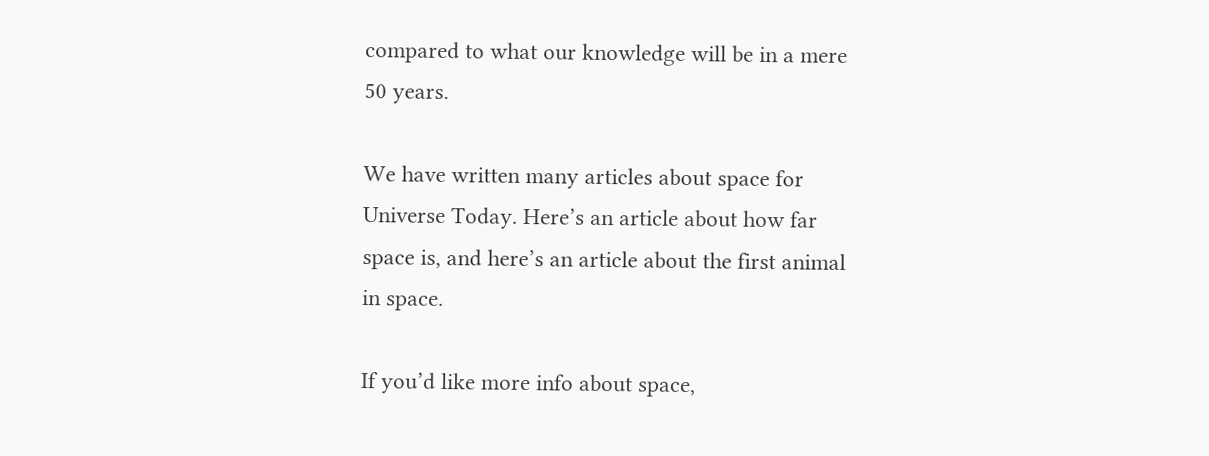compared to what our knowledge will be in a mere 50 years.

We have written many articles about space for Universe Today. Here’s an article about how far space is, and here’s an article about the first animal in space.

If you’d like more info about space,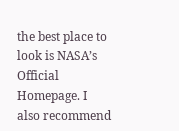the best place to look is NASA’s Official Homepage. I also recommend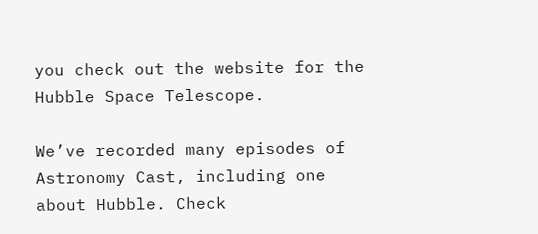you check out the website for the Hubble Space Telescope.

We’ve recorded many episodes of Astronomy Cast, including one about Hubble. Check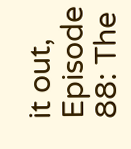it out, Episode 88: The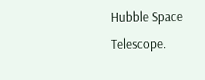Hubble Space Telescope.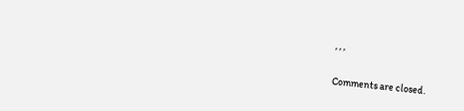, , ,

Comments are closed.